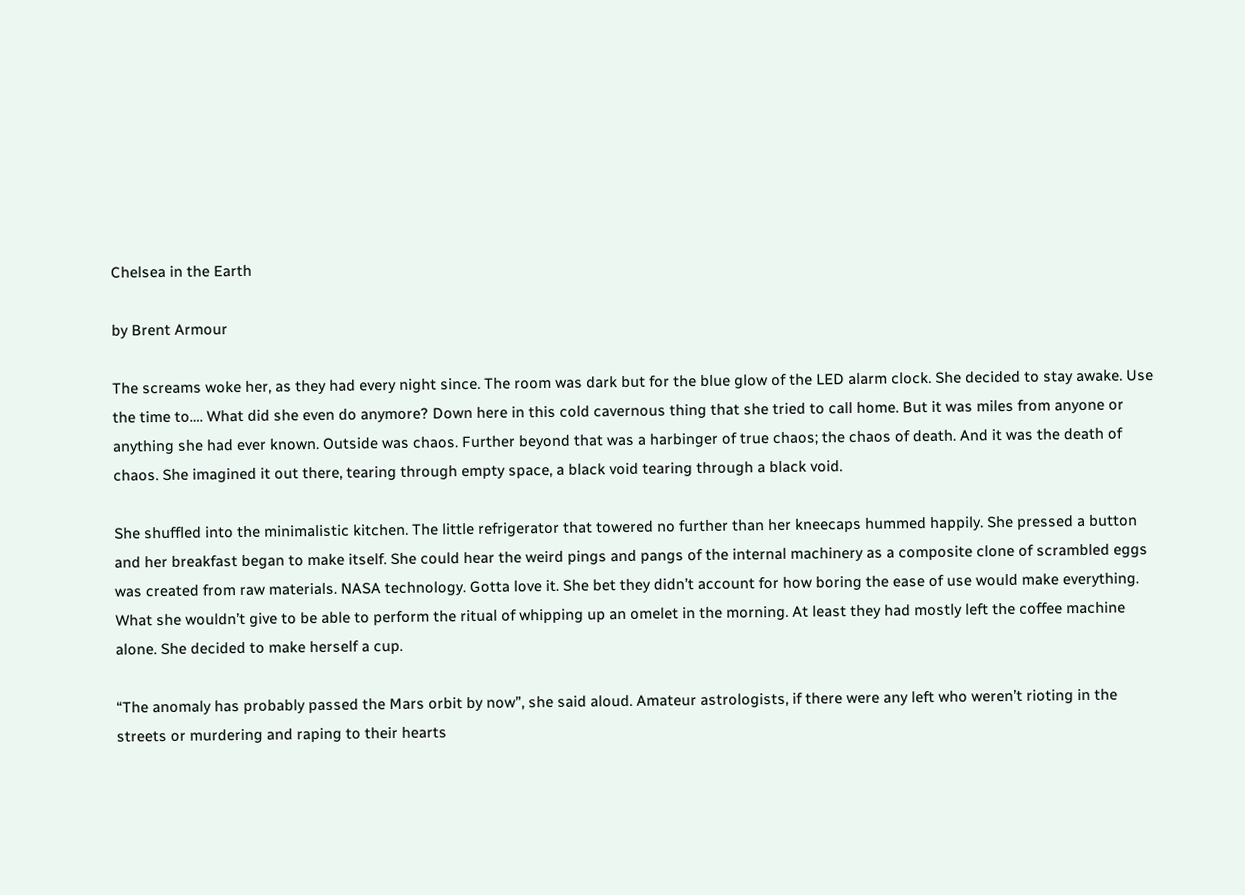Chelsea in the Earth

by Brent Armour

The screams woke her, as they had every night since. The room was dark but for the blue glow of the LED alarm clock. She decided to stay awake. Use the time to…. What did she even do anymore? Down here in this cold cavernous thing that she tried to call home. But it was miles from anyone or anything she had ever known. Outside was chaos. Further beyond that was a harbinger of true chaos; the chaos of death. And it was the death of chaos. She imagined it out there, tearing through empty space, a black void tearing through a black void.

She shuffled into the minimalistic kitchen. The little refrigerator that towered no further than her kneecaps hummed happily. She pressed a button and her breakfast began to make itself. She could hear the weird pings and pangs of the internal machinery as a composite clone of scrambled eggs was created from raw materials. NASA technology. Gotta love it. She bet they didn’t account for how boring the ease of use would make everything. What she wouldn’t give to be able to perform the ritual of whipping up an omelet in the morning. At least they had mostly left the coffee machine alone. She decided to make herself a cup.

“The anomaly has probably passed the Mars orbit by now”, she said aloud. Amateur astrologists, if there were any left who weren’t rioting in the streets or murdering and raping to their hearts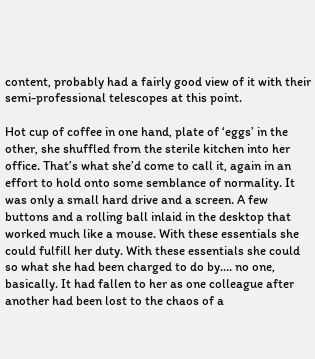content, probably had a fairly good view of it with their semi-professional telescopes at this point.

Hot cup of coffee in one hand, plate of ‘eggs’ in the other, she shuffled from the sterile kitchen into her office. That’s what she’d come to call it, again in an effort to hold onto some semblance of normality. It was only a small hard drive and a screen. A few buttons and a rolling ball inlaid in the desktop that worked much like a mouse. With these essentials she could fulfill her duty. With these essentials she could so what she had been charged to do by…. no one, basically. It had fallen to her as one colleague after another had been lost to the chaos of a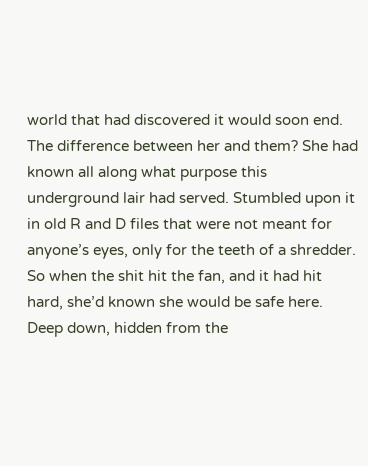world that had discovered it would soon end. The difference between her and them? She had known all along what purpose this underground lair had served. Stumbled upon it in old R and D files that were not meant for anyone’s eyes, only for the teeth of a shredder. So when the shit hit the fan, and it had hit hard, she’d known she would be safe here. Deep down, hidden from the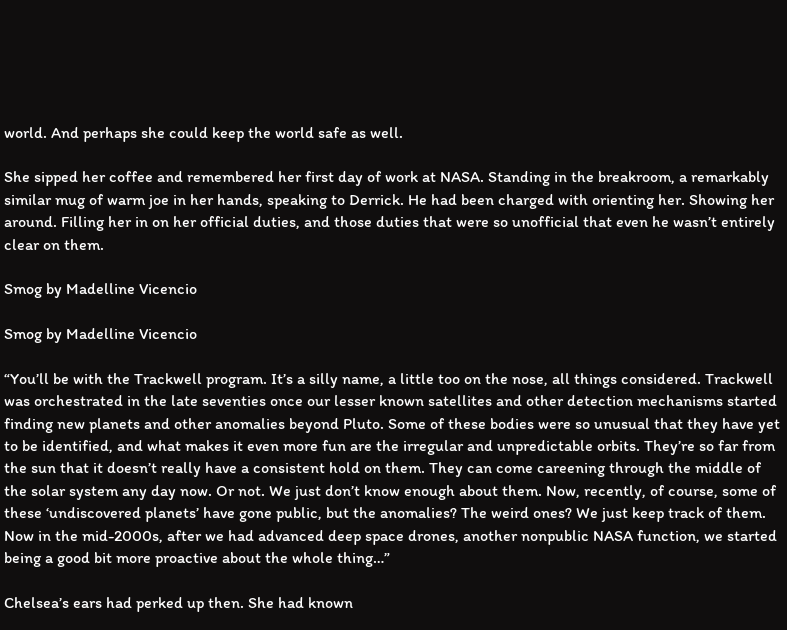world. And perhaps she could keep the world safe as well.

She sipped her coffee and remembered her first day of work at NASA. Standing in the breakroom, a remarkably similar mug of warm joe in her hands, speaking to Derrick. He had been charged with orienting her. Showing her around. Filling her in on her official duties, and those duties that were so unofficial that even he wasn’t entirely clear on them.

Smog by Madelline Vicencio

Smog by Madelline Vicencio

“You’ll be with the Trackwell program. It’s a silly name, a little too on the nose, all things considered. Trackwell was orchestrated in the late seventies once our lesser known satellites and other detection mechanisms started finding new planets and other anomalies beyond Pluto. Some of these bodies were so unusual that they have yet to be identified, and what makes it even more fun are the irregular and unpredictable orbits. They’re so far from the sun that it doesn’t really have a consistent hold on them. They can come careening through the middle of the solar system any day now. Or not. We just don’t know enough about them. Now, recently, of course, some of these ‘undiscovered planets’ have gone public, but the anomalies? The weird ones? We just keep track of them. Now in the mid-2000s, after we had advanced deep space drones, another nonpublic NASA function, we started being a good bit more proactive about the whole thing…”

Chelsea’s ears had perked up then. She had known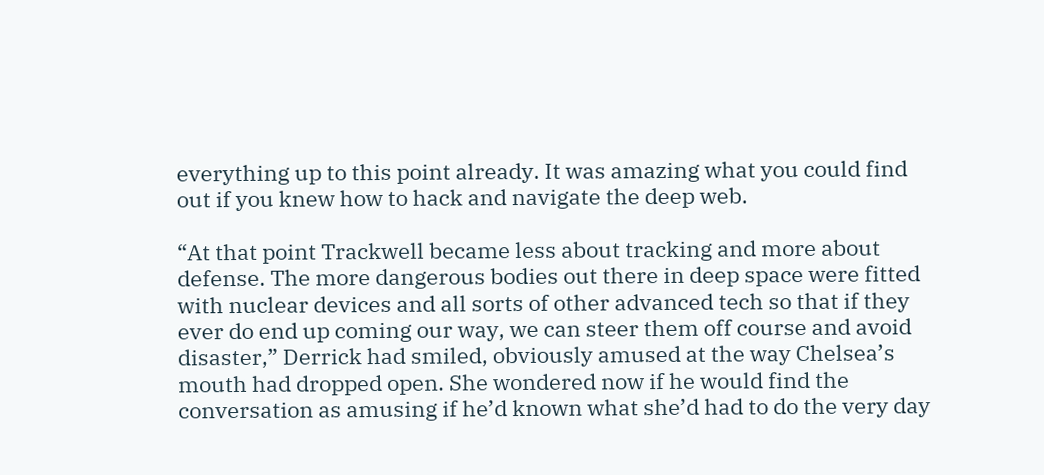everything up to this point already. It was amazing what you could find out if you knew how to hack and navigate the deep web.

“At that point Trackwell became less about tracking and more about defense. The more dangerous bodies out there in deep space were fitted with nuclear devices and all sorts of other advanced tech so that if they ever do end up coming our way, we can steer them off course and avoid disaster,” Derrick had smiled, obviously amused at the way Chelsea’s mouth had dropped open. She wondered now if he would find the conversation as amusing if he’d known what she’d had to do the very day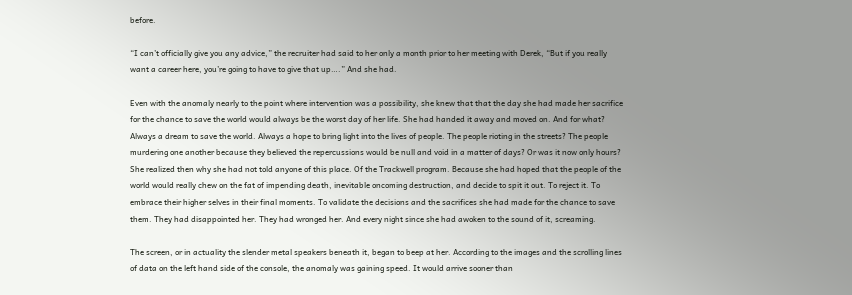before.

“I can’t officially give you any advice,” the recruiter had said to her only a month prior to her meeting with Derek, “But if you really want a career here, you’re going to have to give that up….” And she had.

Even with the anomaly nearly to the point where intervention was a possibility, she knew that that the day she had made her sacrifice for the chance to save the world would always be the worst day of her life. She had handed it away and moved on. And for what? Always a dream to save the world. Always a hope to bring light into the lives of people. The people rioting in the streets? The people murdering one another because they believed the repercussions would be null and void in a matter of days? Or was it now only hours? She realized then why she had not told anyone of this place. Of the Trackwell program. Because she had hoped that the people of the world would really chew on the fat of impending death, inevitable oncoming destruction, and decide to spit it out. To reject it. To embrace their higher selves in their final moments. To validate the decisions and the sacrifices she had made for the chance to save them. They had disappointed her. They had wronged her. And every night since she had awoken to the sound of it, screaming.

The screen, or in actuality the slender metal speakers beneath it, began to beep at her. According to the images and the scrolling lines of data on the left hand side of the console, the anomaly was gaining speed. It would arrive sooner than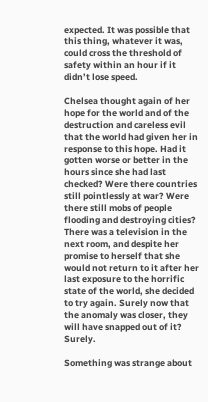expected. It was possible that this thing, whatever it was, could cross the threshold of safety within an hour if it didn’t lose speed.

Chelsea thought again of her hope for the world and of the destruction and careless evil that the world had given her in response to this hope. Had it gotten worse or better in the hours since she had last checked? Were there countries still pointlessly at war? Were there still mobs of people flooding and destroying cities? There was a television in the next room, and despite her promise to herself that she would not return to it after her last exposure to the horrific state of the world, she decided to try again. Surely now that the anomaly was closer, they will have snapped out of it? Surely.

Something was strange about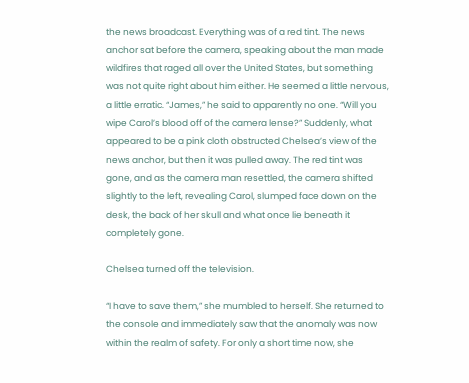the news broadcast. Everything was of a red tint. The news anchor sat before the camera, speaking about the man made wildfires that raged all over the United States, but something was not quite right about him either. He seemed a little nervous, a little erratic. “James,” he said to apparently no one. “Will you wipe Carol’s blood off of the camera lense?” Suddenly, what appeared to be a pink cloth obstructed Chelsea’s view of the news anchor, but then it was pulled away. The red tint was gone, and as the camera man resettled, the camera shifted slightly to the left, revealing Carol, slumped face down on the desk, the back of her skull and what once lie beneath it completely gone.

Chelsea turned off the television.

“I have to save them,” she mumbled to herself. She returned to the console and immediately saw that the anomaly was now within the realm of safety. For only a short time now, she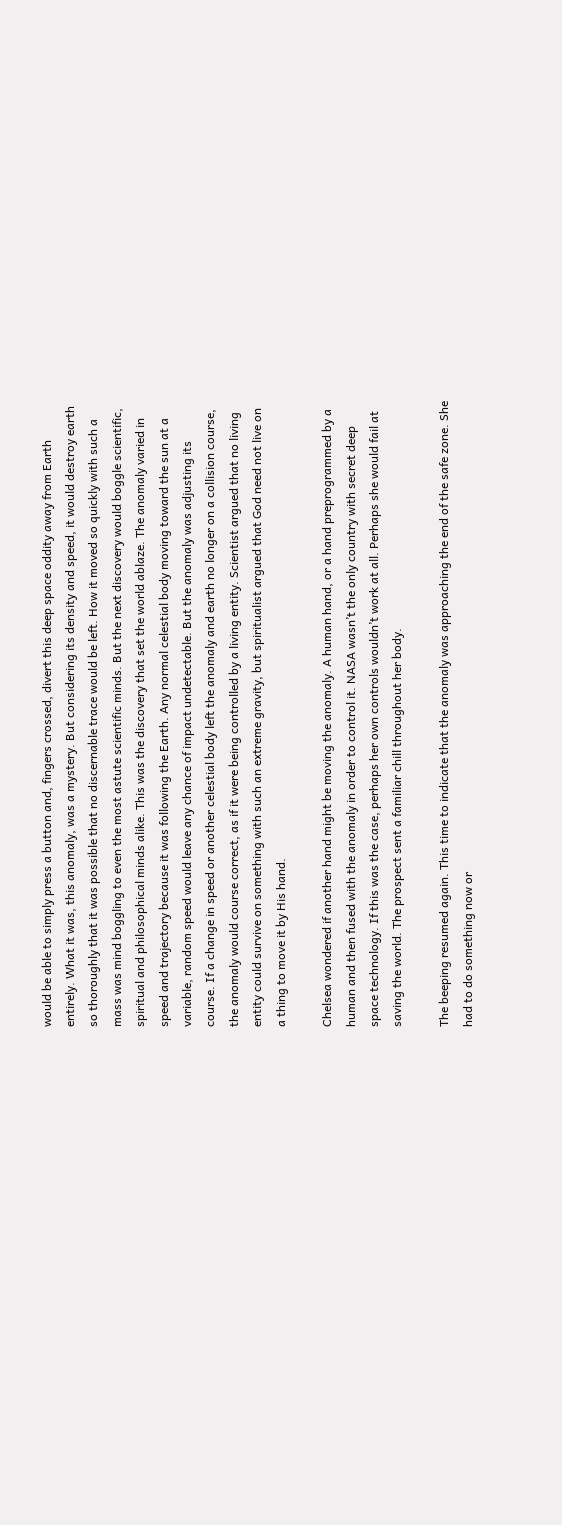would be able to simply press a button and, fingers crossed, divert this deep space oddity away from Earth entirely. What it was, this anomaly, was a mystery. But considering its density and speed, it would destroy earth so thoroughly that it was possible that no discernable trace would be left. How it moved so quickly with such a mass was mind boggling to even the most astute scientific minds. But the next discovery would boggle scientific, spiritual and philosophical minds alike. This was the discovery that set the world ablaze. The anomaly varied in speed and trajectory because it was following the Earth. Any normal celestial body moving toward the sun at a variable, random speed would leave any chance of impact undetectable. But the anomaly was adjusting its course. If a change in speed or another celestial body left the anomaly and earth no longer on a collision course, the anomaly would course correct, as if it were being controlled by a living entity. Scientist argued that no living entity could survive on something with such an extreme gravity, but spiritualist argued that God need not live on a thing to move it by His hand.

Chelsea wondered if another hand might be moving the anomaly. A human hand, or a hand preprogrammed by a human and then fused with the anomaly in order to control it. NASA wasn’t the only country with secret deep space technology. If this was the case, perhaps her own controls wouldn’t work at all. Perhaps she would fail at saving the world. The prospect sent a familiar chill throughout her body.

The beeping resumed again. This time to indicate that the anomaly was approaching the end of the safe zone. She had to do something now or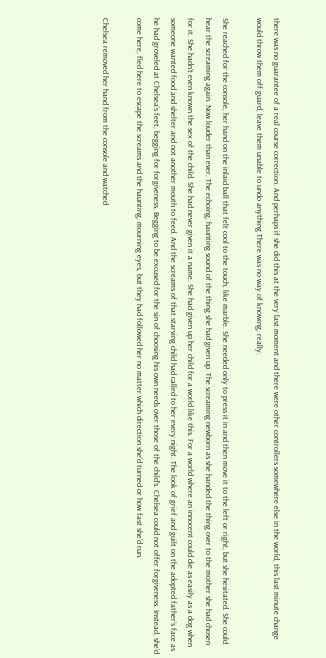there was no guarantee of a real course correction. And perhaps if she did this at the very last moment and there were other controllers somewhere else in the world, this last minute change would throw them off guard, leave them unable to undo anything There was no way of knowing, really.

She reached for the console, her hand on the inlaid ball that felt cool to the touch, like marble. She needed only to press it in and then move it to the left or right, but she hesitated. She could hear the screaming again. Now louder than ever. The echoing, haunting sound of the thing she had given up. The screaming newborn as she handed the thing over to the mother she had chosen for it. She hadn’t even known the sex of the child. She had never given it a name. She had given up her child for a world like this. For a world where an innocent could die as easily as a dog when someone wanted food and shelter and not another mouth to feed. And the screams of that starving child had called to her every night. The look of grief and guilt on the adopted father’s face as he had groveled at Chelsea’s feet, begging for forgiveness. Begging to be excused for the sin of choosing his own needs over those of the child’s. Chelsea could not offer forgiveness. Instead, she’d come here, fled here to escape the screams and the haunting, mourning eyes, but they had followed her no matter which direction she’d turned or how fast she’d run.

Chelsea removed her hand from the console and watched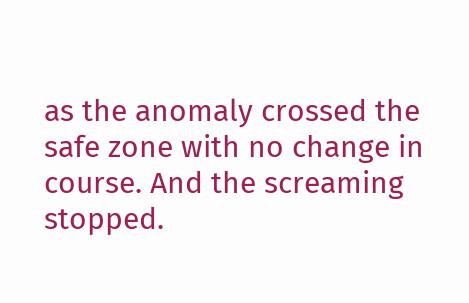as the anomaly crossed the safe zone with no change in course. And the screaming stopped.